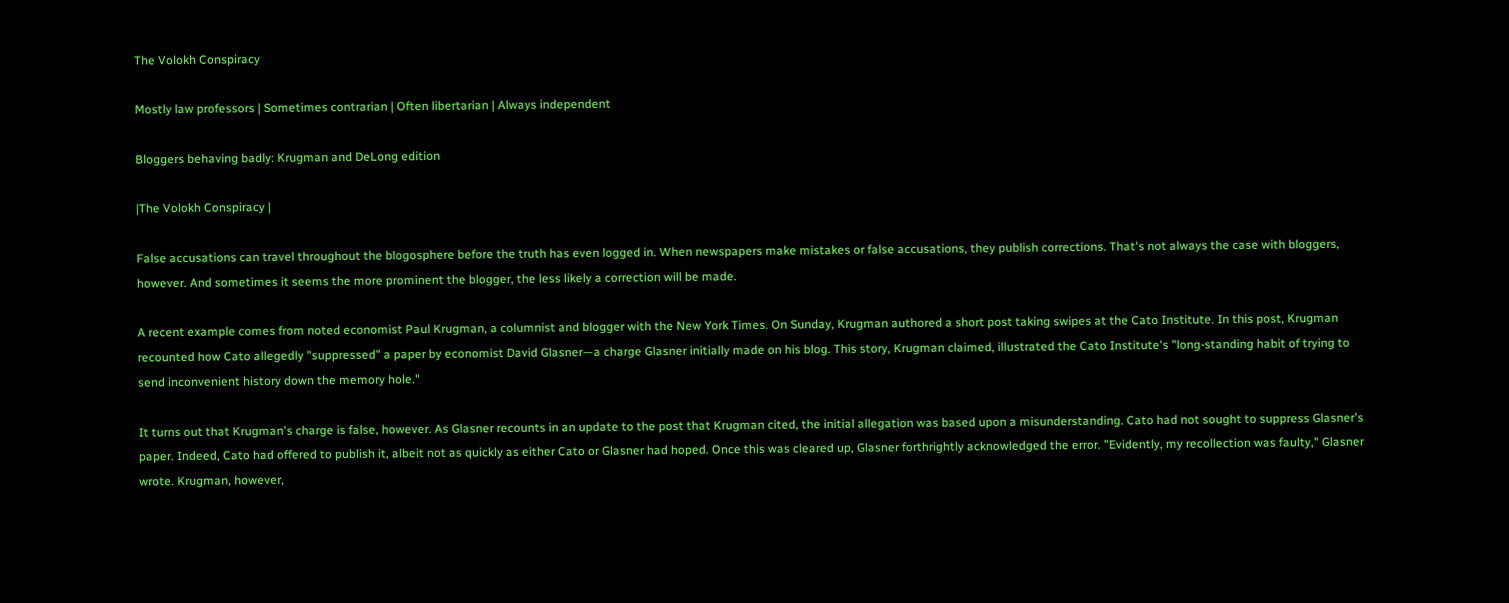The Volokh Conspiracy

Mostly law professors | Sometimes contrarian | Often libertarian | Always independent

Bloggers behaving badly: Krugman and DeLong edition

|The Volokh Conspiracy |

False accusations can travel throughout the blogosphere before the truth has even logged in. When newspapers make mistakes or false accusations, they publish corrections. That's not always the case with bloggers, however. And sometimes it seems the more prominent the blogger, the less likely a correction will be made.

A recent example comes from noted economist Paul Krugman, a columnist and blogger with the New York Times. On Sunday, Krugman authored a short post taking swipes at the Cato Institute. In this post, Krugman recounted how Cato allegedly "suppressed" a paper by economist David Glasner—a charge Glasner initially made on his blog. This story, Krugman claimed, illustrated the Cato Institute's "long-standing habit of trying to send inconvenient history down the memory hole."

It turns out that Krugman's charge is false, however. As Glasner recounts in an update to the post that Krugman cited, the initial allegation was based upon a misunderstanding. Cato had not sought to suppress Glasner's paper. Indeed, Cato had offered to publish it, albeit not as quickly as either Cato or Glasner had hoped. Once this was cleared up, Glasner forthrightly acknowledged the error. "Evidently, my recollection was faulty," Glasner wrote. Krugman, however,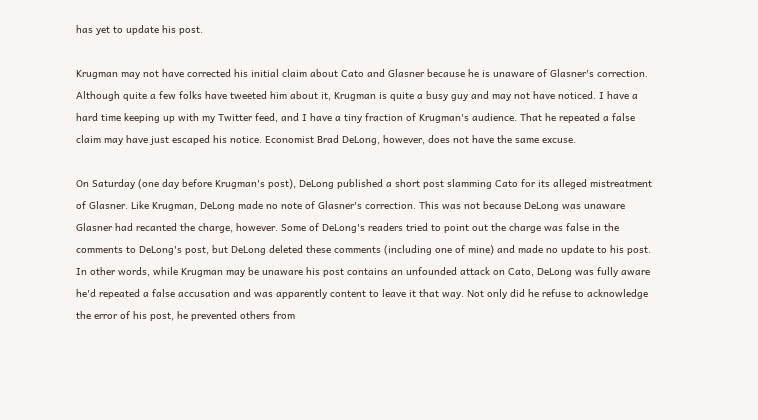has yet to update his post.

Krugman may not have corrected his initial claim about Cato and Glasner because he is unaware of Glasner's correction. Although quite a few folks have tweeted him about it, Krugman is quite a busy guy and may not have noticed. I have a hard time keeping up with my Twitter feed, and I have a tiny fraction of Krugman's audience. That he repeated a false claim may have just escaped his notice. Economist Brad DeLong, however, does not have the same excuse.

On Saturday (one day before Krugman's post), DeLong published a short post slamming Cato for its alleged mistreatment of Glasner. Like Krugman, DeLong made no note of Glasner's correction. This was not because DeLong was unaware Glasner had recanted the charge, however. Some of DeLong's readers tried to point out the charge was false in the comments to DeLong's post, but DeLong deleted these comments (including one of mine) and made no update to his post. In other words, while Krugman may be unaware his post contains an unfounded attack on Cato, DeLong was fully aware he'd repeated a false accusation and was apparently content to leave it that way. Not only did he refuse to acknowledge the error of his post, he prevented others from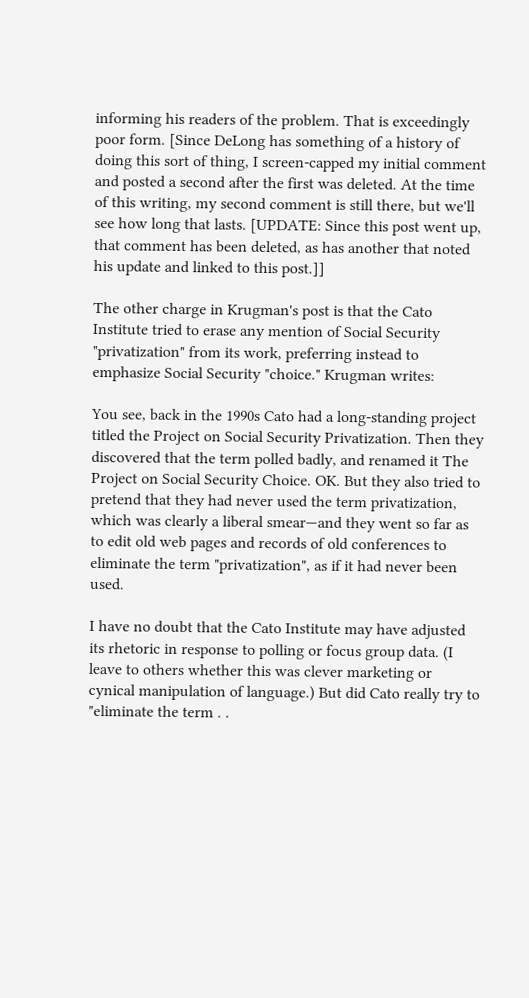informing his readers of the problem. That is exceedingly poor form. [Since DeLong has something of a history of doing this sort of thing, I screen-capped my initial comment and posted a second after the first was deleted. At the time of this writing, my second comment is still there, but we'll see how long that lasts. [UPDATE: Since this post went up, that comment has been deleted, as has another that noted his update and linked to this post.]]

The other charge in Krugman's post is that the Cato Institute tried to erase any mention of Social Security "privatization" from its work, preferring instead to emphasize Social Security "choice." Krugman writes:

You see, back in the 1990s Cato had a long-standing project titled the Project on Social Security Privatization. Then they discovered that the term polled badly, and renamed it The Project on Social Security Choice. OK. But they also tried to pretend that they had never used the term privatization, which was clearly a liberal smear—and they went so far as to edit old web pages and records of old conferences to eliminate the term "privatization", as if it had never been used.

I have no doubt that the Cato Institute may have adjusted its rhetoric in response to polling or focus group data. (I leave to others whether this was clever marketing or cynical manipulation of language.) But did Cato really try to "eliminate the term . .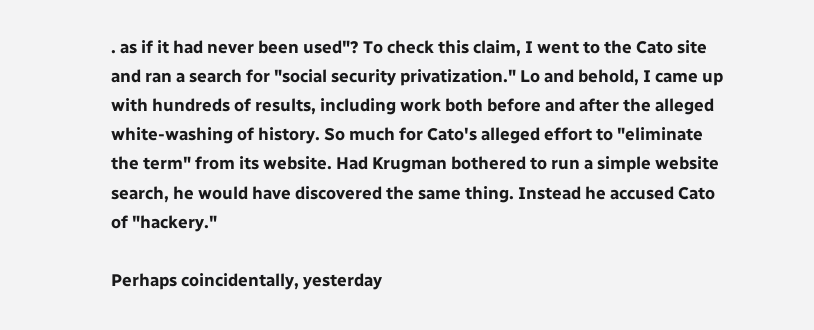. as if it had never been used"? To check this claim, I went to the Cato site and ran a search for "social security privatization." Lo and behold, I came up with hundreds of results, including work both before and after the alleged white-washing of history. So much for Cato's alleged effort to "eliminate the term" from its website. Had Krugman bothered to run a simple website search, he would have discovered the same thing. Instead he accused Cato of "hackery."

Perhaps coincidentally, yesterday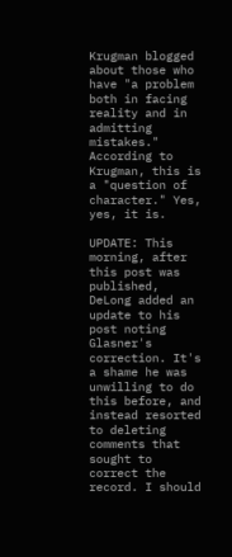Krugman blogged about those who have "a problem both in facing reality and in admitting mistakes." According to Krugman, this is a "question of character." Yes, yes, it is.

UPDATE: This morning, after this post was published, DeLong added an update to his post noting Glasner's correction. It's a shame he was unwilling to do this before, and instead resorted to deleting comments that sought to correct the record. I should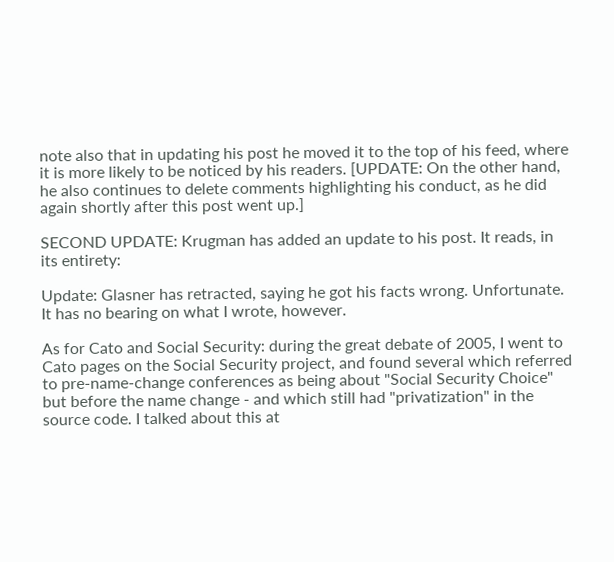note also that in updating his post he moved it to the top of his feed, where it is more likely to be noticed by his readers. [UPDATE: On the other hand, he also continues to delete comments highlighting his conduct, as he did again shortly after this post went up.]

SECOND UPDATE: Krugman has added an update to his post. It reads, in its entirety:

Update: Glasner has retracted, saying he got his facts wrong. Unfortunate. It has no bearing on what I wrote, however.

As for Cato and Social Security: during the great debate of 2005, I went to Cato pages on the Social Security project, and found several which referred to pre-name-change conferences as being about "Social Security Choice" but before the name change - and which still had "privatization" in the source code. I talked about this at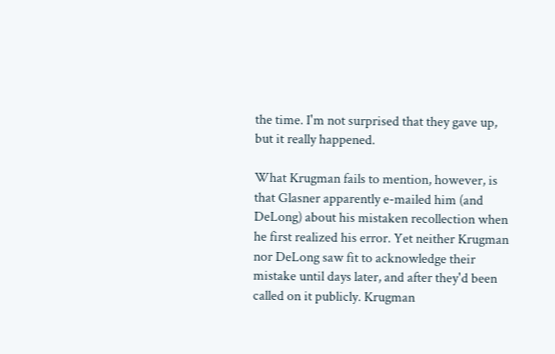the time. I'm not surprised that they gave up, but it really happened.

What Krugman fails to mention, however, is that Glasner apparently e-mailed him (and DeLong) about his mistaken recollection when he first realized his error. Yet neither Krugman nor DeLong saw fit to acknowledge their mistake until days later, and after they'd been called on it publicly. Krugman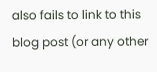also fails to link to this blog post (or any other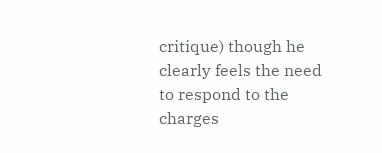critique) though he clearly feels the need to respond to the charges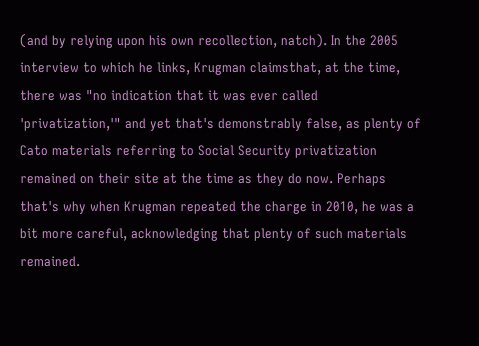(and by relying upon his own recollection, natch). In the 2005 interview to which he links, Krugman claimsthat, at the time, there was "no indication that it was ever called 'privatization,'" and yet that's demonstrably false, as plenty of Cato materials referring to Social Security privatization remained on their site at the time as they do now. Perhaps that's why when Krugman repeated the charge in 2010, he was a bit more careful, acknowledging that plenty of such materials remained.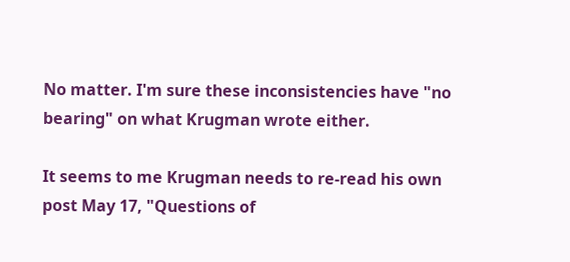No matter. I'm sure these inconsistencies have "no bearing" on what Krugman wrote either.

It seems to me Krugman needs to re-read his own post May 17, "Questions of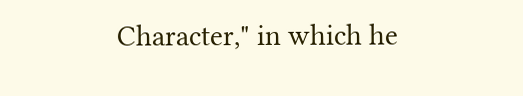Character," in which he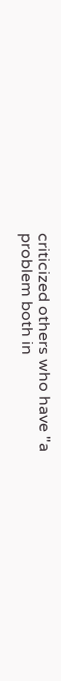criticized others who have "a problem both in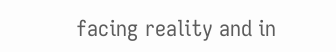facing reality and in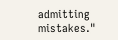admitting mistakes."